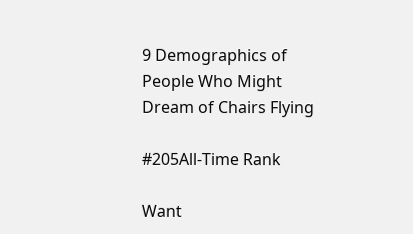9 Demographics of People Who Might Dream of Chairs Flying

#205All-Time Rank

Want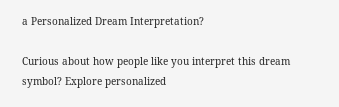a Personalized Dream Interpretation?

Curious about how people like you interpret this dream symbol? Explore personalized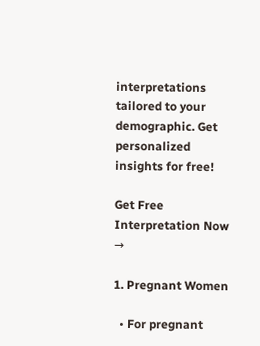interpretations tailored to your demographic. Get personalized insights for free!

Get Free Interpretation Now →

1. Pregnant Women

  • For pregnant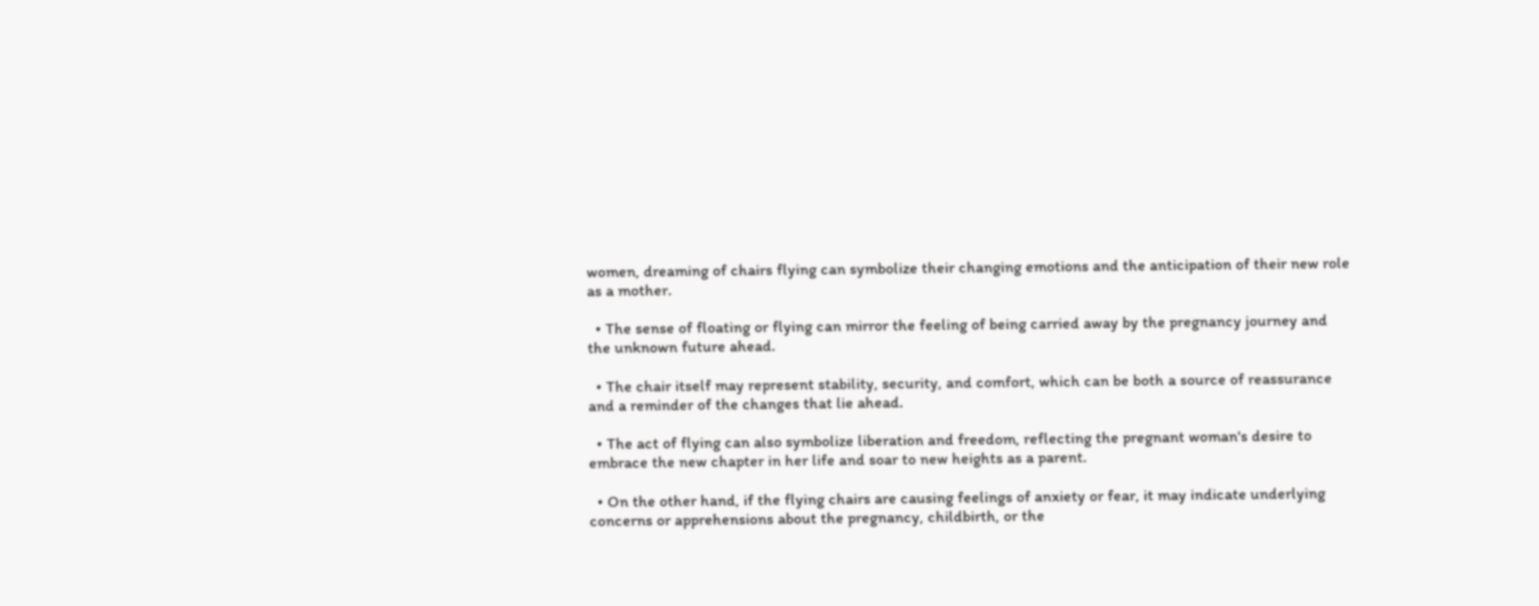women, dreaming of chairs flying can symbolize their changing emotions and the anticipation of their new role as a mother.

  • The sense of floating or flying can mirror the feeling of being carried away by the pregnancy journey and the unknown future ahead.

  • The chair itself may represent stability, security, and comfort, which can be both a source of reassurance and a reminder of the changes that lie ahead.

  • The act of flying can also symbolize liberation and freedom, reflecting the pregnant woman's desire to embrace the new chapter in her life and soar to new heights as a parent.

  • On the other hand, if the flying chairs are causing feelings of anxiety or fear, it may indicate underlying concerns or apprehensions about the pregnancy, childbirth, or the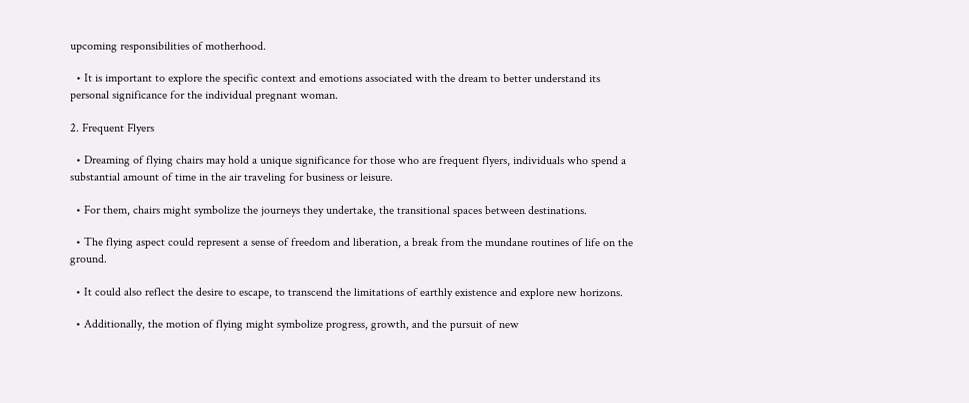upcoming responsibilities of motherhood.

  • It is important to explore the specific context and emotions associated with the dream to better understand its personal significance for the individual pregnant woman.

2. Frequent Flyers

  • Dreaming of flying chairs may hold a unique significance for those who are frequent flyers, individuals who spend a substantial amount of time in the air traveling for business or leisure.

  • For them, chairs might symbolize the journeys they undertake, the transitional spaces between destinations.

  • The flying aspect could represent a sense of freedom and liberation, a break from the mundane routines of life on the ground.

  • It could also reflect the desire to escape, to transcend the limitations of earthly existence and explore new horizons.

  • Additionally, the motion of flying might symbolize progress, growth, and the pursuit of new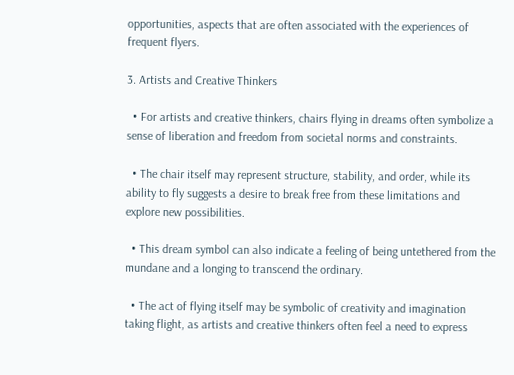opportunities, aspects that are often associated with the experiences of frequent flyers.

3. Artists and Creative Thinkers

  • For artists and creative thinkers, chairs flying in dreams often symbolize a sense of liberation and freedom from societal norms and constraints.

  • The chair itself may represent structure, stability, and order, while its ability to fly suggests a desire to break free from these limitations and explore new possibilities.

  • This dream symbol can also indicate a feeling of being untethered from the mundane and a longing to transcend the ordinary.

  • The act of flying itself may be symbolic of creativity and imagination taking flight, as artists and creative thinkers often feel a need to express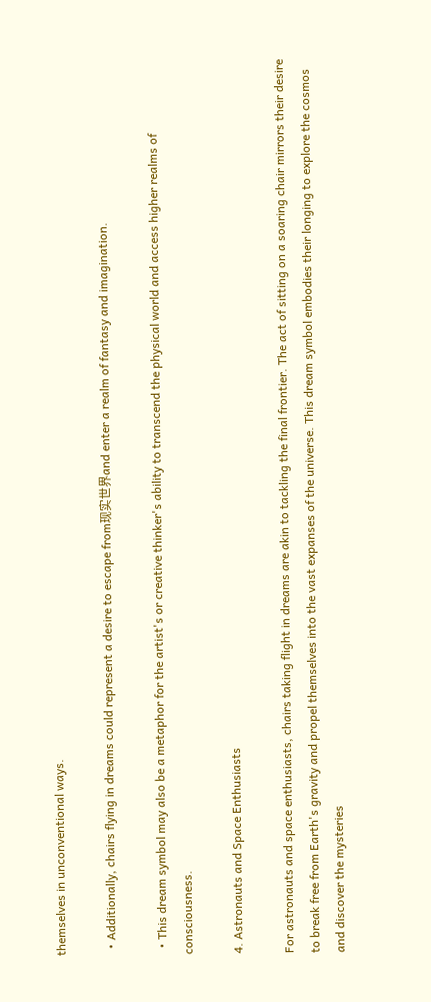themselves in unconventional ways.

  • Additionally, chairs flying in dreams could represent a desire to escape from现实世界and enter a realm of fantasy and imagination.

  • This dream symbol may also be a metaphor for the artist's or creative thinker's ability to transcend the physical world and access higher realms of consciousness.

4. Astronauts and Space Enthusiasts

For astronauts and space enthusiasts, chairs taking flight in dreams are akin to tackling the final frontier. The act of sitting on a soaring chair mirrors their desire to break free from Earth's gravity and propel themselves into the vast expanses of the universe. This dream symbol embodies their longing to explore the cosmos and discover the mysteries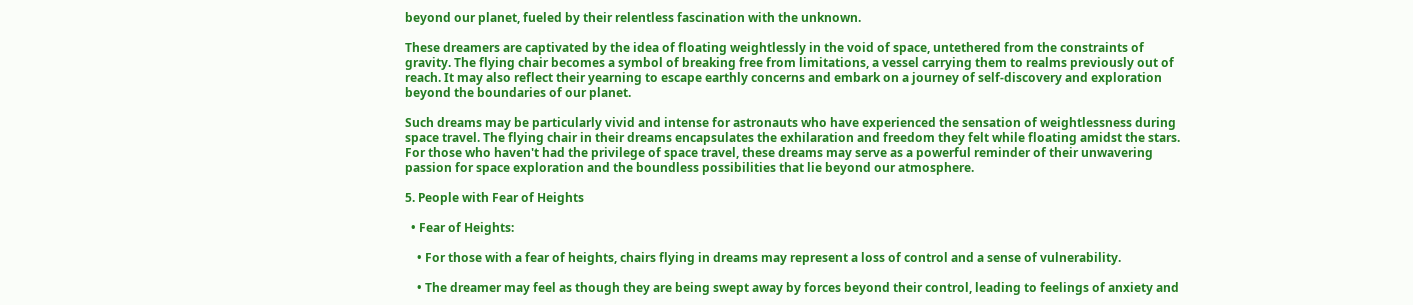beyond our planet, fueled by their relentless fascination with the unknown.

These dreamers are captivated by the idea of floating weightlessly in the void of space, untethered from the constraints of gravity. The flying chair becomes a symbol of breaking free from limitations, a vessel carrying them to realms previously out of reach. It may also reflect their yearning to escape earthly concerns and embark on a journey of self-discovery and exploration beyond the boundaries of our planet.

Such dreams may be particularly vivid and intense for astronauts who have experienced the sensation of weightlessness during space travel. The flying chair in their dreams encapsulates the exhilaration and freedom they felt while floating amidst the stars. For those who haven't had the privilege of space travel, these dreams may serve as a powerful reminder of their unwavering passion for space exploration and the boundless possibilities that lie beyond our atmosphere.

5. People with Fear of Heights

  • Fear of Heights:

    • For those with a fear of heights, chairs flying in dreams may represent a loss of control and a sense of vulnerability.

    • The dreamer may feel as though they are being swept away by forces beyond their control, leading to feelings of anxiety and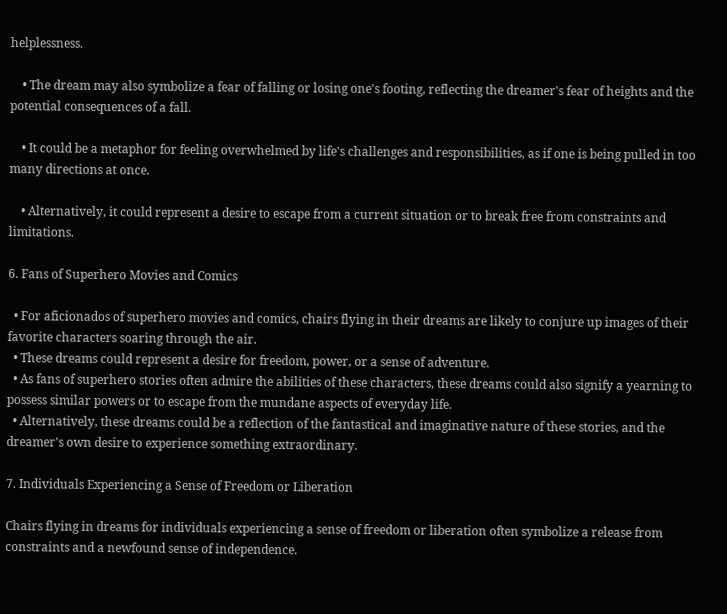helplessness.

    • The dream may also symbolize a fear of falling or losing one's footing, reflecting the dreamer's fear of heights and the potential consequences of a fall.

    • It could be a metaphor for feeling overwhelmed by life's challenges and responsibilities, as if one is being pulled in too many directions at once.

    • Alternatively, it could represent a desire to escape from a current situation or to break free from constraints and limitations.

6. Fans of Superhero Movies and Comics

  • For aficionados of superhero movies and comics, chairs flying in their dreams are likely to conjure up images of their favorite characters soaring through the air.
  • These dreams could represent a desire for freedom, power, or a sense of adventure.
  • As fans of superhero stories often admire the abilities of these characters, these dreams could also signify a yearning to possess similar powers or to escape from the mundane aspects of everyday life.
  • Alternatively, these dreams could be a reflection of the fantastical and imaginative nature of these stories, and the dreamer's own desire to experience something extraordinary.

7. Individuals Experiencing a Sense of Freedom or Liberation

Chairs flying in dreams for individuals experiencing a sense of freedom or liberation often symbolize a release from constraints and a newfound sense of independence.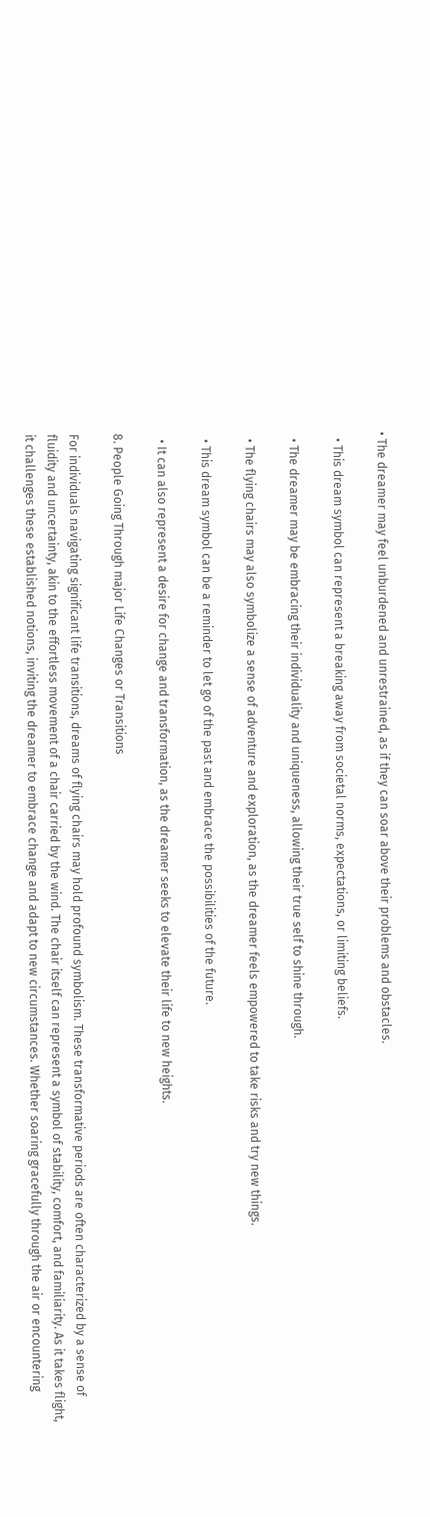• The dreamer may feel unburdened and unrestrained, as if they can soar above their problems and obstacles.

  • This dream symbol can represent a breaking away from societal norms, expectations, or limiting beliefs.

  • The dreamer may be embracing their individuality and uniqueness, allowing their true self to shine through.

  • The flying chairs may also symbolize a sense of adventure and exploration, as the dreamer feels empowered to take risks and try new things.

  • This dream symbol can be a reminder to let go of the past and embrace the possibilities of the future.

  • It can also represent a desire for change and transformation, as the dreamer seeks to elevate their life to new heights.

8. People Going Through major Life Changes or Transitions

For individuals navigating significant life transitions, dreams of flying chairs may hold profound symbolism. These transformative periods are often characterized by a sense of fluidity and uncertainty, akin to the effortless movement of a chair carried by the wind. The chair itself can represent a symbol of stability, comfort, and familiarity. As it takes flight, it challenges these established notions, inviting the dreamer to embrace change and adapt to new circumstances. Whether soaring gracefully through the air or encountering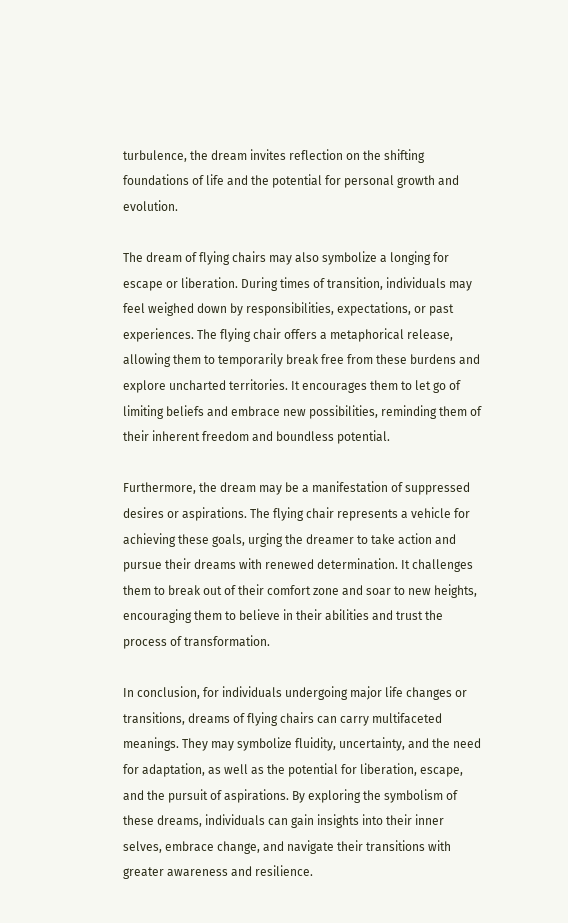turbulence, the dream invites reflection on the shifting foundations of life and the potential for personal growth and evolution.

The dream of flying chairs may also symbolize a longing for escape or liberation. During times of transition, individuals may feel weighed down by responsibilities, expectations, or past experiences. The flying chair offers a metaphorical release, allowing them to temporarily break free from these burdens and explore uncharted territories. It encourages them to let go of limiting beliefs and embrace new possibilities, reminding them of their inherent freedom and boundless potential.

Furthermore, the dream may be a manifestation of suppressed desires or aspirations. The flying chair represents a vehicle for achieving these goals, urging the dreamer to take action and pursue their dreams with renewed determination. It challenges them to break out of their comfort zone and soar to new heights, encouraging them to believe in their abilities and trust the process of transformation.

In conclusion, for individuals undergoing major life changes or transitions, dreams of flying chairs can carry multifaceted meanings. They may symbolize fluidity, uncertainty, and the need for adaptation, as well as the potential for liberation, escape, and the pursuit of aspirations. By exploring the symbolism of these dreams, individuals can gain insights into their inner selves, embrace change, and navigate their transitions with greater awareness and resilience.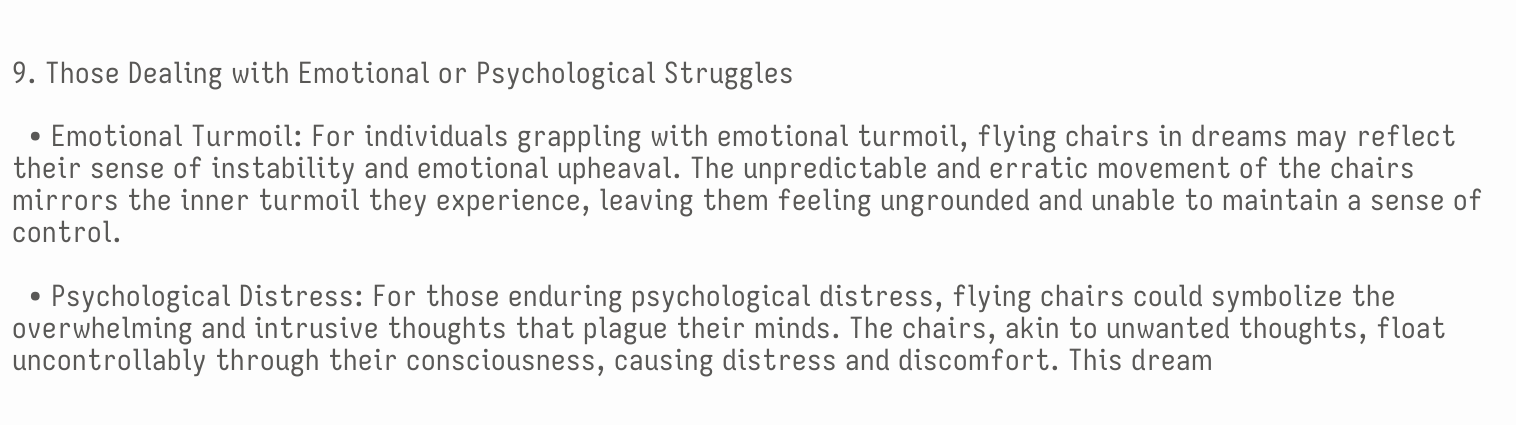9. Those Dealing with Emotional or Psychological Struggles

  • Emotional Turmoil: For individuals grappling with emotional turmoil, flying chairs in dreams may reflect their sense of instability and emotional upheaval. The unpredictable and erratic movement of the chairs mirrors the inner turmoil they experience, leaving them feeling ungrounded and unable to maintain a sense of control.

  • Psychological Distress: For those enduring psychological distress, flying chairs could symbolize the overwhelming and intrusive thoughts that plague their minds. The chairs, akin to unwanted thoughts, float uncontrollably through their consciousness, causing distress and discomfort. This dream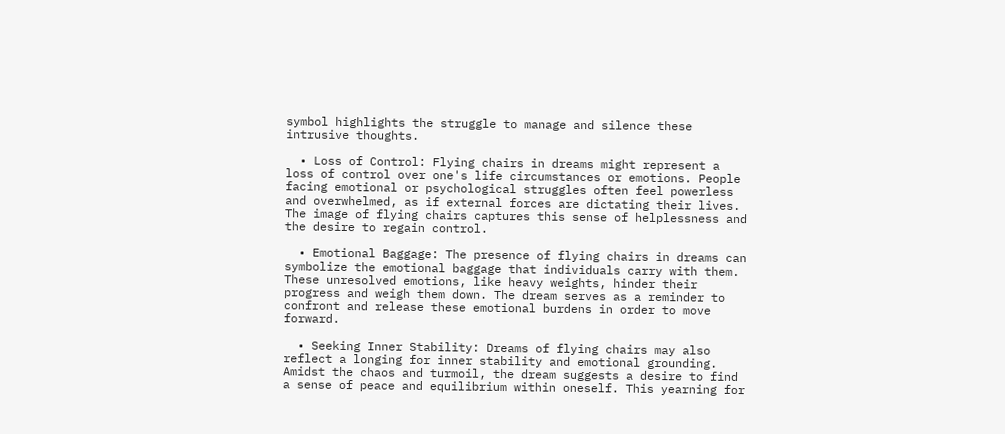symbol highlights the struggle to manage and silence these intrusive thoughts.

  • Loss of Control: Flying chairs in dreams might represent a loss of control over one's life circumstances or emotions. People facing emotional or psychological struggles often feel powerless and overwhelmed, as if external forces are dictating their lives. The image of flying chairs captures this sense of helplessness and the desire to regain control.

  • Emotional Baggage: The presence of flying chairs in dreams can symbolize the emotional baggage that individuals carry with them. These unresolved emotions, like heavy weights, hinder their progress and weigh them down. The dream serves as a reminder to confront and release these emotional burdens in order to move forward.

  • Seeking Inner Stability: Dreams of flying chairs may also reflect a longing for inner stability and emotional grounding. Amidst the chaos and turmoil, the dream suggests a desire to find a sense of peace and equilibrium within oneself. This yearning for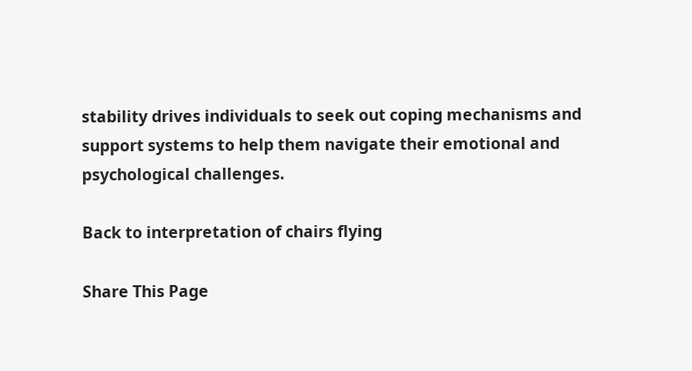stability drives individuals to seek out coping mechanisms and support systems to help them navigate their emotional and psychological challenges.

Back to interpretation of chairs flying

Share This Page